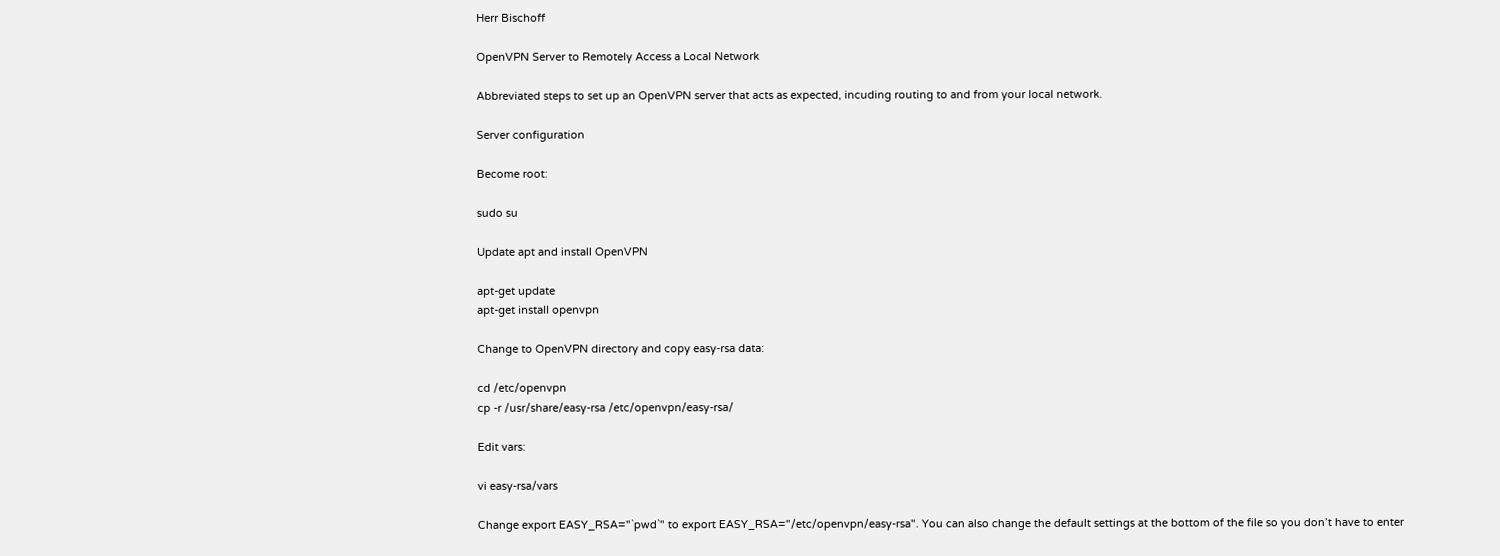Herr Bischoff

OpenVPN Server to Remotely Access a Local Network

Abbreviated steps to set up an OpenVPN server that acts as expected, incuding routing to and from your local network.

Server configuration

Become root:

sudo su

Update apt and install OpenVPN

apt-get update
apt-get install openvpn

Change to OpenVPN directory and copy easy-rsa data:

cd /etc/openvpn
cp -r /usr/share/easy-rsa /etc/openvpn/easy-rsa/

Edit vars:

vi easy-rsa/vars

Change export EASY_RSA="`pwd`" to export EASY_RSA="/etc/openvpn/easy-rsa". You can also change the default settings at the bottom of the file so you don’t have to enter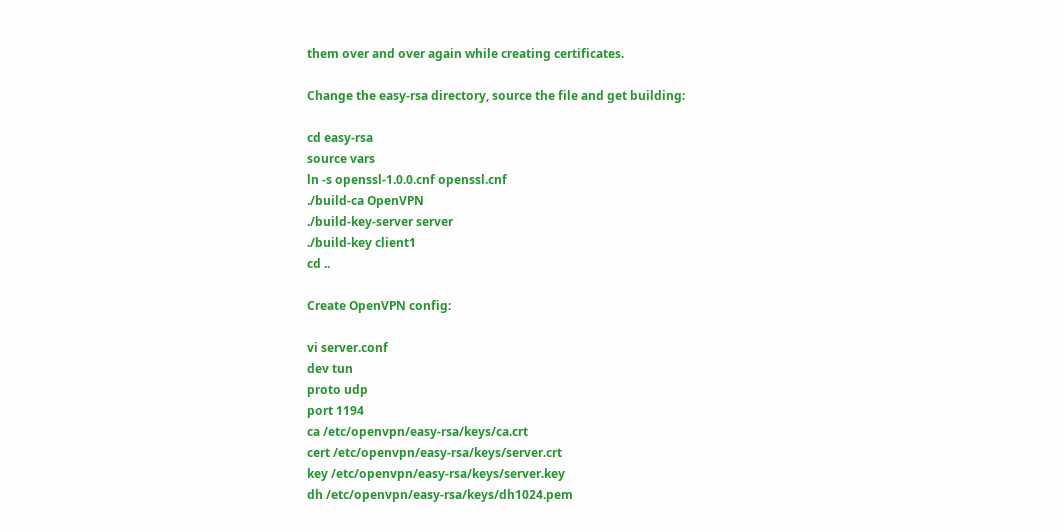them over and over again while creating certificates.

Change the easy-rsa directory, source the file and get building:

cd easy-rsa
source vars
ln -s openssl-1.0.0.cnf openssl.cnf
./build-ca OpenVPN
./build-key-server server
./build-key client1
cd ..

Create OpenVPN config:

vi server.conf
dev tun
proto udp
port 1194
ca /etc/openvpn/easy-rsa/keys/ca.crt
cert /etc/openvpn/easy-rsa/keys/server.crt
key /etc/openvpn/easy-rsa/keys/server.key
dh /etc/openvpn/easy-rsa/keys/dh1024.pem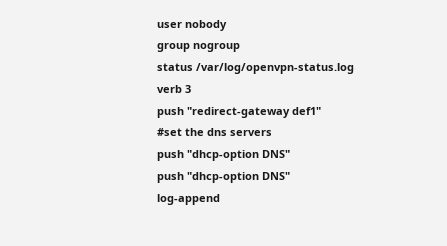user nobody
group nogroup
status /var/log/openvpn-status.log
verb 3
push "redirect-gateway def1"
#set the dns servers
push "dhcp-option DNS"
push "dhcp-option DNS"
log-append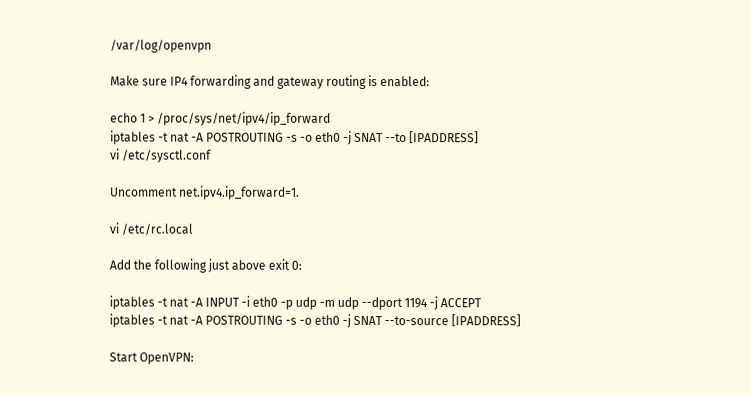/var/log/openvpn

Make sure IP4 forwarding and gateway routing is enabled:

echo 1 > /proc/sys/net/ipv4/ip_forward
iptables -t nat -A POSTROUTING -s -o eth0 -j SNAT --to [IPADDRESS]
vi /etc/sysctl.conf

Uncomment net.ipv4.ip_forward=1.

vi /etc/rc.local

Add the following just above exit 0:

iptables -t nat -A INPUT -i eth0 -p udp -m udp --dport 1194 -j ACCEPT
iptables -t nat -A POSTROUTING -s -o eth0 -j SNAT --to-source [IPADDRESS]

Start OpenVPN: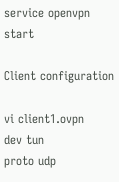service openvpn start

Client configuration

vi client1.ovpn
dev tun
proto udp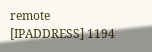remote [IPADDRESS] 1194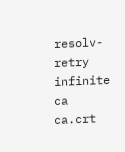resolv-retry infinite
ca ca.crt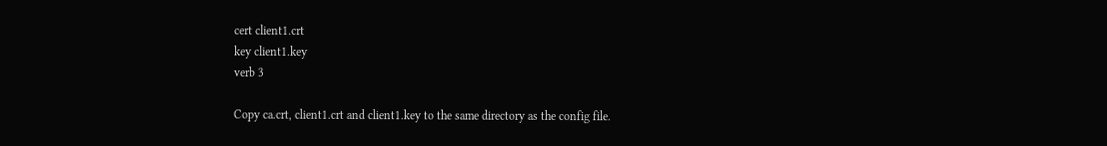cert client1.crt
key client1.key
verb 3

Copy ca.crt, client1.crt and client1.key to the same directory as the config file.